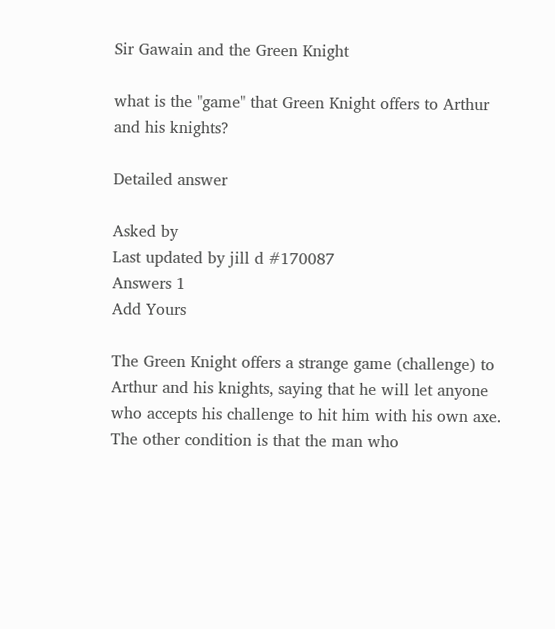Sir Gawain and the Green Knight

what is the "game" that Green Knight offers to Arthur and his knights?

Detailed answer

Asked by
Last updated by jill d #170087
Answers 1
Add Yours

The Green Knight offers a strange game (challenge) to Arthur and his knights, saying that he will let anyone who accepts his challenge to hit him with his own axe. The other condition is that the man who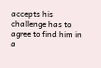accepts his challenge has to agree to find him in a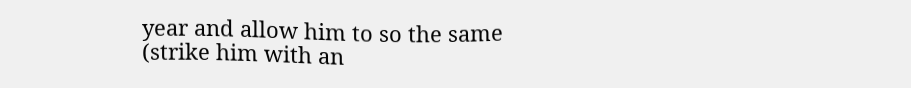year and allow him to so the same (strike him with an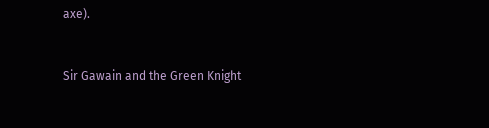axe).


Sir Gawain and the Green Knight